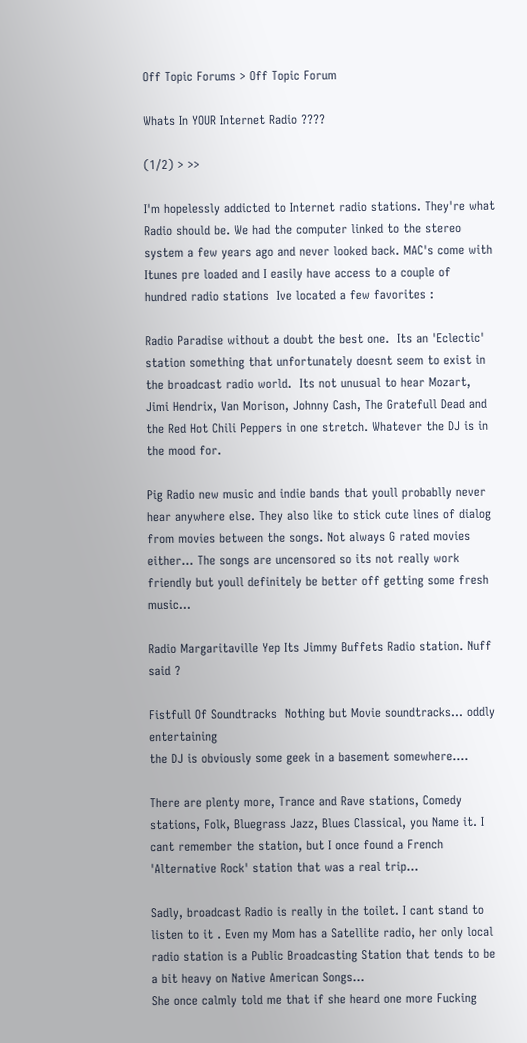Off Topic Forums > Off Topic Forum

Whats In YOUR Internet Radio ????

(1/2) > >>

I'm hopelessly addicted to Internet radio stations. They're what Radio should be. We had the computer linked to the stereo system a few years ago and never looked back. MAC's come with Itunes pre loaded and I easily have access to a couple of hundred radio stations  Ive located a few favorites :

Radio Paradise without a doubt the best one.  Its an 'Eclectic' station something that unfortunately doesnt seem to exist in the broadcast radio world.  Its not unusual to hear Mozart, Jimi Hendrix, Van Morison, Johnny Cash, The Gratefull Dead and the Red Hot Chili Peppers in one stretch. Whatever the DJ is in the mood for.

Pig Radio new music and indie bands that youll probablly never hear anywhere else. They also like to stick cute lines of dialog from movies between the songs. Not always G rated movies either... The songs are uncensored so its not really work friendly but youll definitely be better off getting some fresh music...

Radio Margaritaville Yep Its Jimmy Buffets Radio station. Nuff said ?

Fistfull Of Soundtracks  Nothing but Movie soundtracks... oddly entertaining
the DJ is obviously some geek in a basement somewhere....

There are plenty more, Trance and Rave stations, Comedy stations, Folk, Bluegrass Jazz, Blues Classical, you Name it. I cant remember the station, but I once found a French 'Alternative Rock' station that was a real trip...

Sadly, broadcast Radio is really in the toilet. I cant stand to listen to it . Even my Mom has a Satellite radio, her only local radio station is a Public Broadcasting Station that tends to be a bit heavy on Native American Songs...
She once calmly told me that if she heard one more Fucking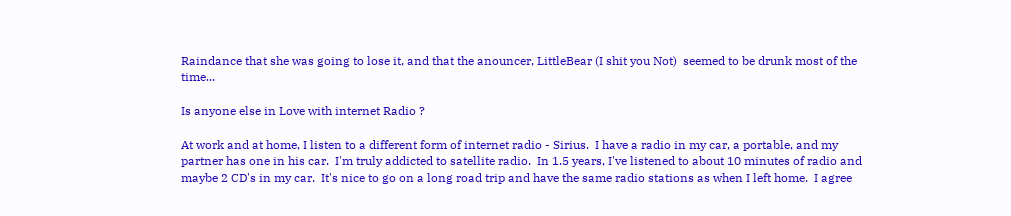Raindance that she was going to lose it, and that the anouncer, LittleBear (I shit you Not)  seemed to be drunk most of the time...

Is anyone else in Love with internet Radio ?

At work and at home, I listen to a different form of internet radio - Sirius.  I have a radio in my car, a portable, and my partner has one in his car.  I'm truly addicted to satellite radio.  In 1.5 years, I've listened to about 10 minutes of radio and maybe 2 CD's in my car.  It's nice to go on a long road trip and have the same radio stations as when I left home.  I agree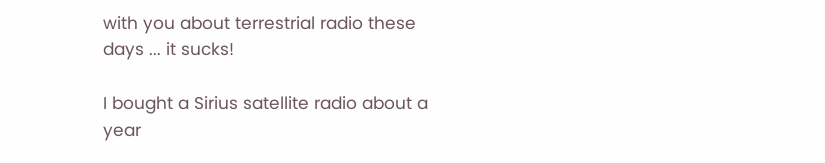with you about terrestrial radio these days ... it sucks!

I bought a Sirius satellite radio about a year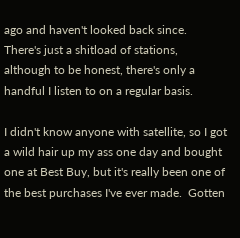ago and haven't looked back since.  There's just a shitload of stations, although to be honest, there's only a handful I listen to on a regular basis.

I didn't know anyone with satellite, so I got a wild hair up my ass one day and bought one at Best Buy, but it's really been one of the best purchases I've ever made.  Gotten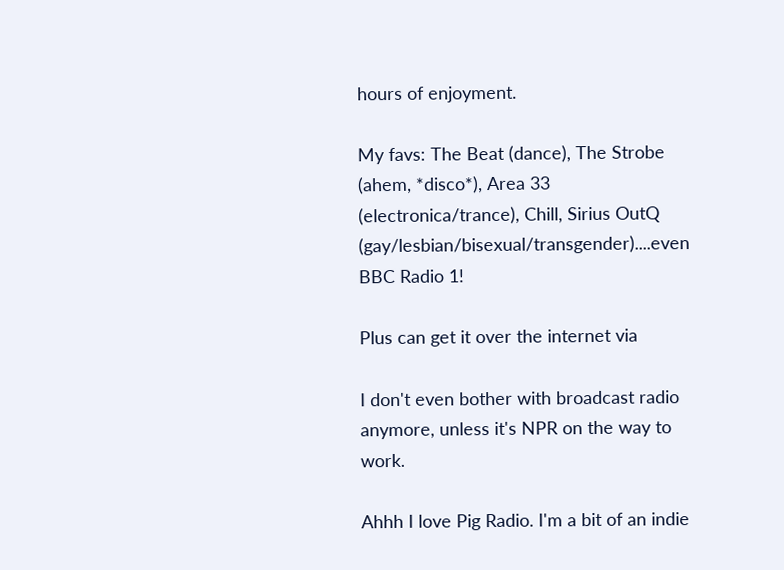hours of enjoyment.

My favs: The Beat (dance), The Strobe (ahem, *disco*), Area 33 (electronica/trance), Chill, Sirius OutQ (gay/lesbian/bisexual/transgender)....even BBC Radio 1!

Plus can get it over the internet via

I don't even bother with broadcast radio anymore, unless it's NPR on the way to work.

Ahhh I love Pig Radio. I'm a bit of an indie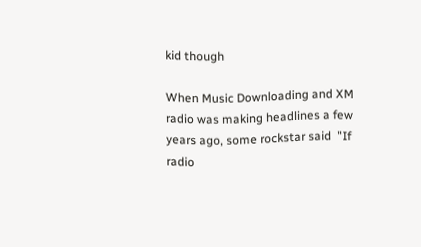kid though

When Music Downloading and XM radio was making headlines a few years ago, some rockstar said  "If radio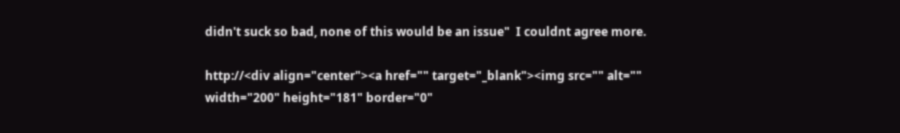didn't suck so bad, none of this would be an issue"  I couldnt agree more.

http://<div align="center"><a href="" target="_blank"><img src="" alt="" width="200" height="181" border="0"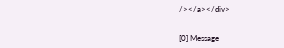/></a></div>


[0] Message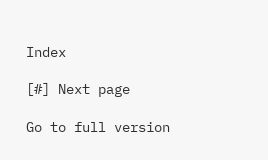Index

[#] Next page

Go to full version